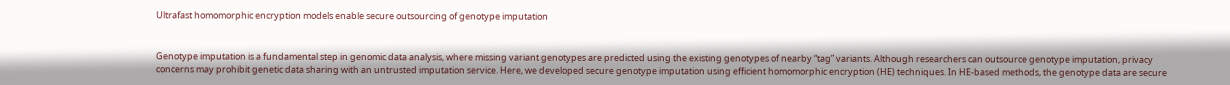Ultrafast homomorphic encryption models enable secure outsourcing of genotype imputation


Genotype imputation is a fundamental step in genomic data analysis, where missing variant genotypes are predicted using the existing genotypes of nearby “tag” variants. Although researchers can outsource genotype imputation, privacy concerns may prohibit genetic data sharing with an untrusted imputation service. Here, we developed secure genotype imputation using efficient homomorphic encryption (HE) techniques. In HE-based methods, the genotype data are secure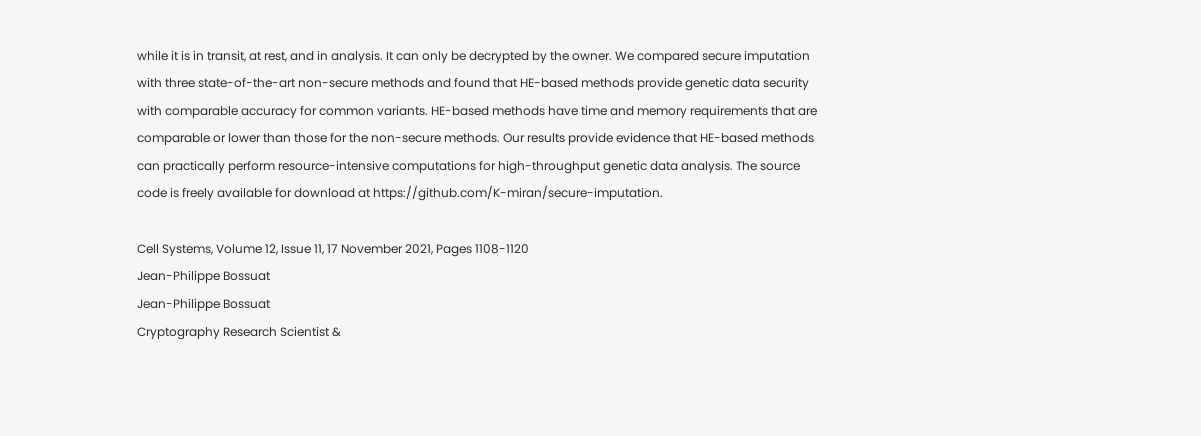while it is in transit, at rest, and in analysis. It can only be decrypted by the owner. We compared secure imputation with three state-of-the-art non-secure methods and found that HE-based methods provide genetic data security with comparable accuracy for common variants. HE-based methods have time and memory requirements that are comparable or lower than those for the non-secure methods. Our results provide evidence that HE-based methods can practically perform resource-intensive computations for high-throughput genetic data analysis. The source code is freely available for download at https://github.com/K-miran/secure-imputation.

Cell Systems, Volume 12, Issue 11, 17 November 2021, Pages 1108-1120
Jean-Philippe Bossuat
Jean-Philippe Bossuat
Cryptography Research Scientist &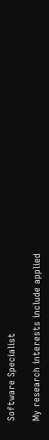Software Specialist

My research interests include applied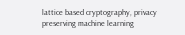lattice based cryptography, privacy preserving machine learning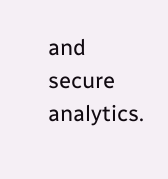and secure analytics.